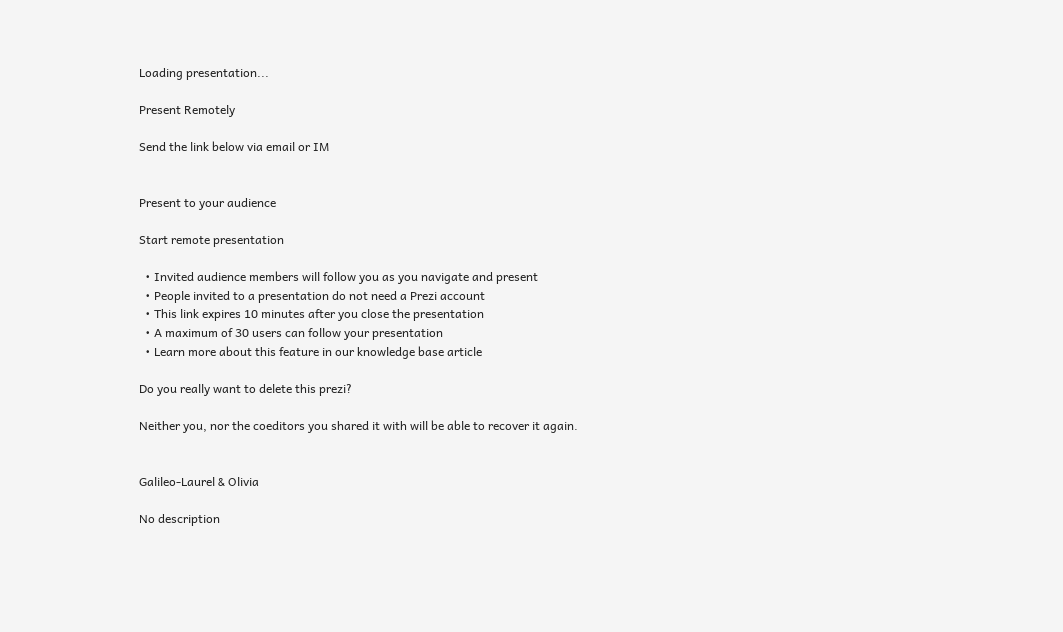Loading presentation...

Present Remotely

Send the link below via email or IM


Present to your audience

Start remote presentation

  • Invited audience members will follow you as you navigate and present
  • People invited to a presentation do not need a Prezi account
  • This link expires 10 minutes after you close the presentation
  • A maximum of 30 users can follow your presentation
  • Learn more about this feature in our knowledge base article

Do you really want to delete this prezi?

Neither you, nor the coeditors you shared it with will be able to recover it again.


Galileo-Laurel & Olivia

No description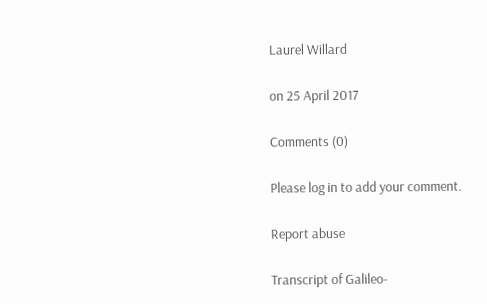Laurel Willard

on 25 April 2017

Comments (0)

Please log in to add your comment.

Report abuse

Transcript of Galileo-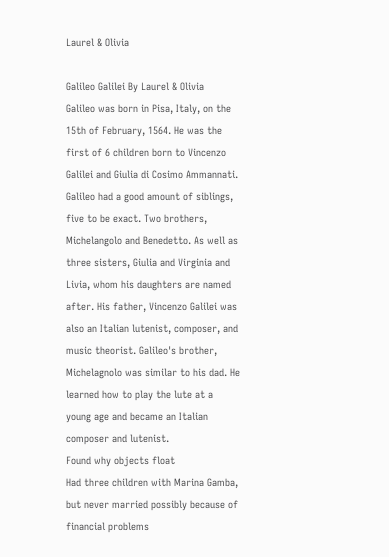Laurel & Olivia

Galileo Galilei By Laurel & Olivia
Galileo was born in Pisa, Italy, on the 15th of February, 1564. He was the first of 6 children born to Vincenzo Galilei and Giulia di Cosimo Ammannati.
Galileo had a good amount of siblings, five to be exact. Two brothers, Michelangolo and Benedetto. As well as three sisters, Giulia and Virginia and Livia, whom his daughters are named after. His father, Vincenzo Galilei was also an Italian lutenist, composer, and music theorist. Galileo's brother, Michelagnolo was similar to his dad. He learned how to play the lute at a young age and became an Italian composer and lutenist.
Found why objects float
Had three children with Marina Gamba, but never married possibly because of financial problems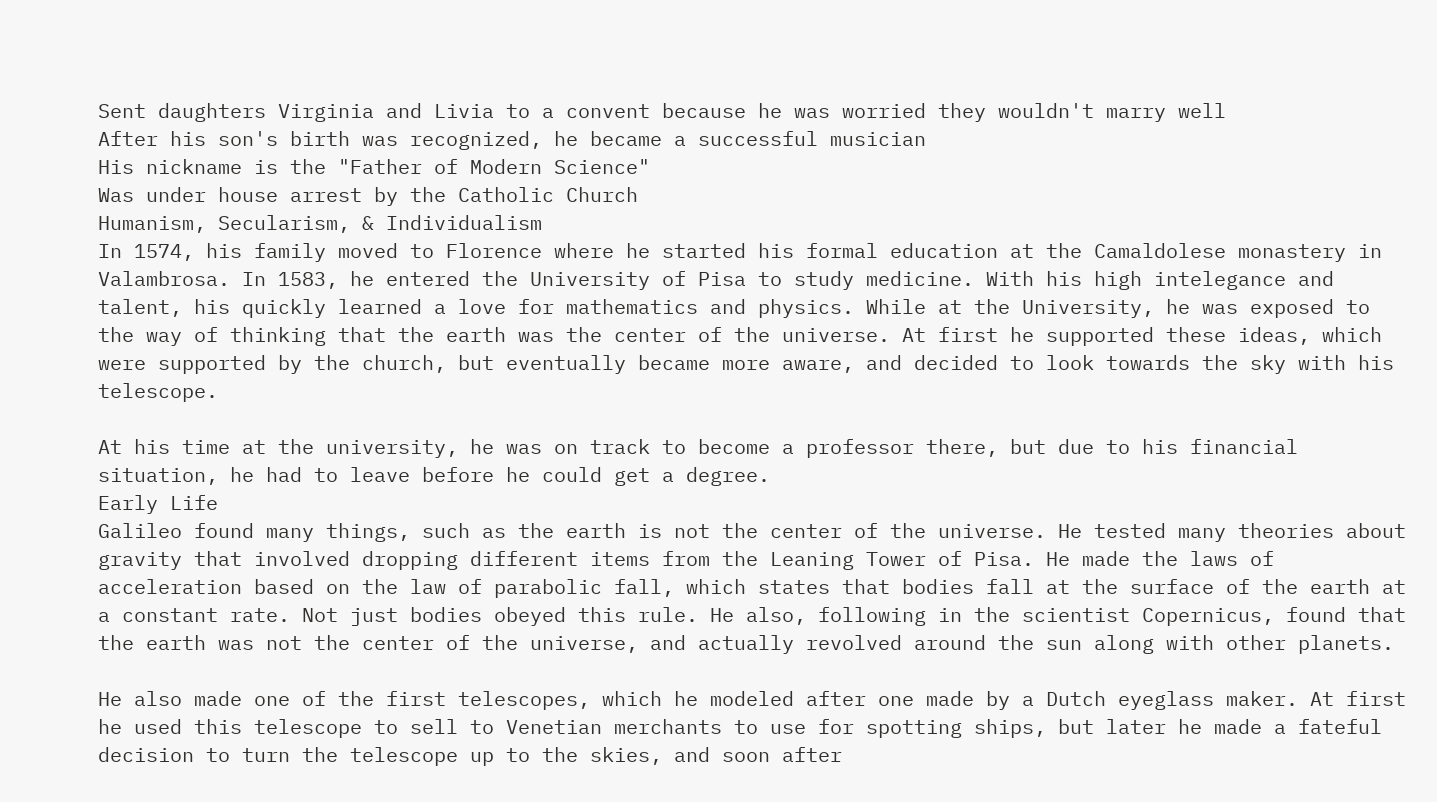Sent daughters Virginia and Livia to a convent because he was worried they wouldn't marry well
After his son's birth was recognized, he became a successful musician
His nickname is the "Father of Modern Science"
Was under house arrest by the Catholic Church
Humanism, Secularism, & Individualism
In 1574, his family moved to Florence where he started his formal education at the Camaldolese monastery in Valambrosa. In 1583, he entered the University of Pisa to study medicine. With his high intelegance and talent, his quickly learned a love for mathematics and physics. While at the University, he was exposed to the way of thinking that the earth was the center of the universe. At first he supported these ideas, which were supported by the church, but eventually became more aware, and decided to look towards the sky with his telescope.

At his time at the university, he was on track to become a professor there, but due to his financial situation, he had to leave before he could get a degree.
Early Life
Galileo found many things, such as the earth is not the center of the universe. He tested many theories about gravity that involved dropping different items from the Leaning Tower of Pisa. He made the laws of acceleration based on the law of parabolic fall, which states that bodies fall at the surface of the earth at a constant rate. Not just bodies obeyed this rule. He also, following in the scientist Copernicus, found that the earth was not the center of the universe, and actually revolved around the sun along with other planets.

He also made one of the first telescopes, which he modeled after one made by a Dutch eyeglass maker. At first he used this telescope to sell to Venetian merchants to use for spotting ships, but later he made a fateful decision to turn the telescope up to the skies, and soon after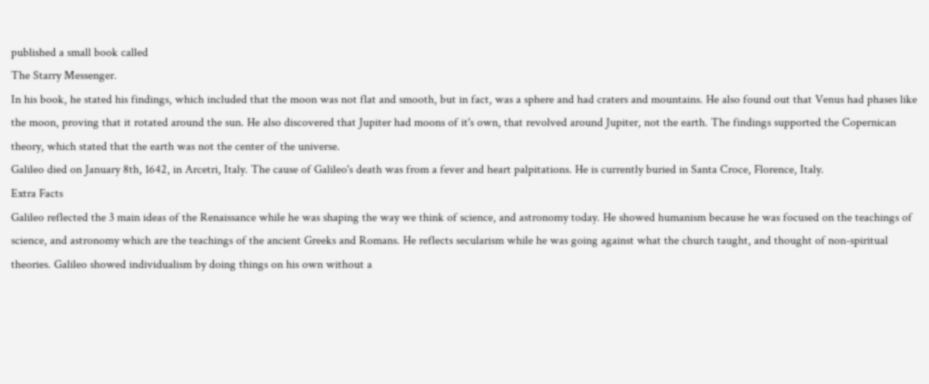published a small book called
The Starry Messenger.
In his book, he stated his findings, which included that the moon was not flat and smooth, but in fact, was a sphere and had craters and mountains. He also found out that Venus had phases like the moon, proving that it rotated around the sun. He also discovered that Jupiter had moons of it's own, that revolved around Jupiter, not the earth. The findings supported the Copernican theory, which stated that the earth was not the center of the universe.
Galileo died on January 8th, 1642, in Arcetri, Italy. The cause of Galileo's death was from a fever and heart palpitations. He is currently buried in Santa Croce, Florence, Italy.
Extra Facts
Galileo reflected the 3 main ideas of the Renaissance while he was shaping the way we think of science, and astronomy today. He showed humanism because he was focused on the teachings of science, and astronomy which are the teachings of the ancient Greeks and Romans. He reflects secularism while he was going against what the church taught, and thought of non-spiritual theories. Galileo showed individualism by doing things on his own without a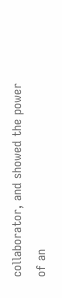collaborator, and showed the power of an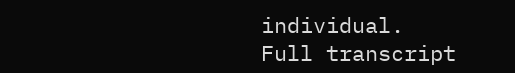individual.
Full transcript